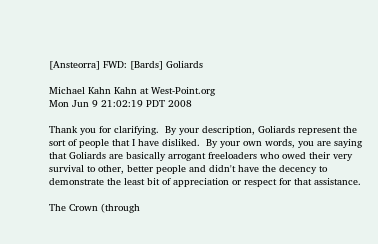[Ansteorra] FWD: [Bards] Goliards

Michael Kahn Kahn at West-Point.org
Mon Jun 9 21:02:19 PDT 2008

Thank you for clarifying.  By your description, Goliards represent the
sort of people that I have disliked.  By your own words, you are saying
that Goliards are basically arrogant freeloaders who owed their very
survival to other, better people and didn't have the decency to
demonstrate the least bit of appreciation or respect for that assistance.

The Crown (through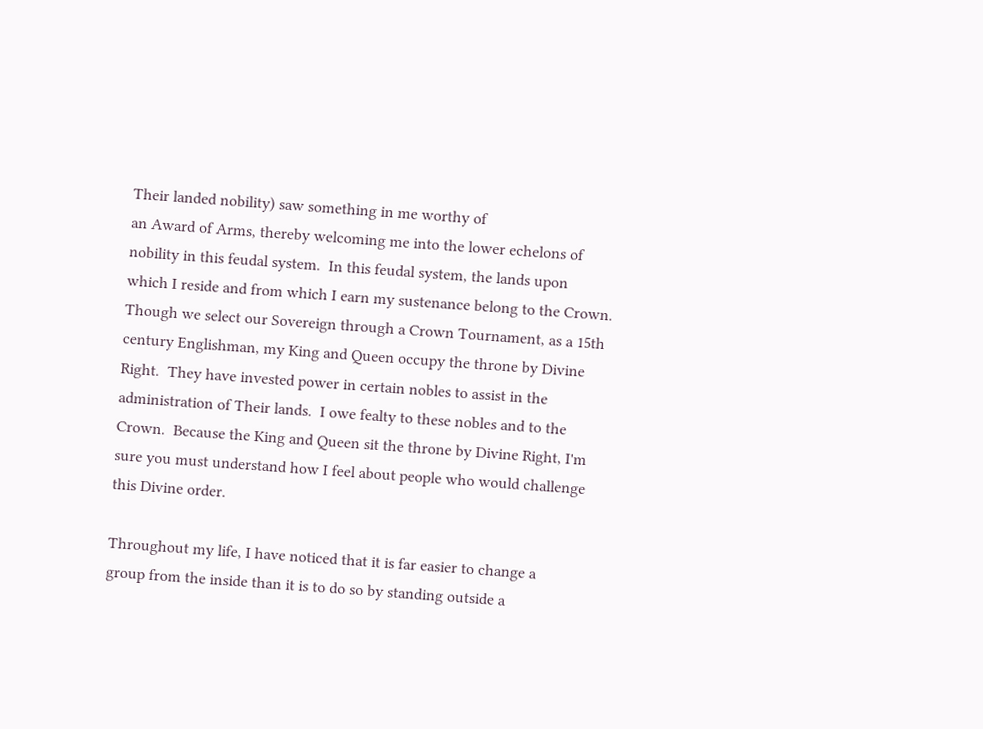Their landed nobility) saw something in me worthy of
an Award of Arms, thereby welcoming me into the lower echelons of
nobility in this feudal system.  In this feudal system, the lands upon
which I reside and from which I earn my sustenance belong to the Crown.
Though we select our Sovereign through a Crown Tournament, as a 15th
century Englishman, my King and Queen occupy the throne by Divine
Right.  They have invested power in certain nobles to assist in the
administration of Their lands.  I owe fealty to these nobles and to the
Crown.  Because the King and Queen sit the throne by Divine Right, I'm
sure you must understand how I feel about people who would challenge
this Divine order.

Throughout my life, I have noticed that it is far easier to change a
group from the inside than it is to do so by standing outside a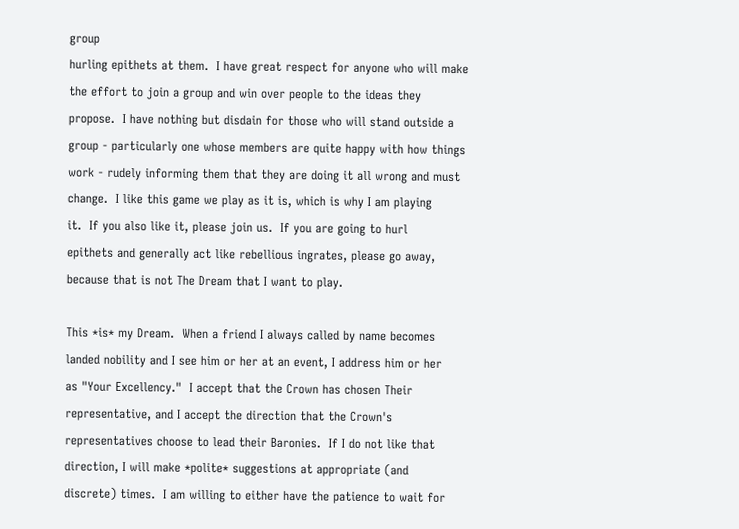group
hurling epithets at them.  I have great respect for anyone who will make
the effort to join a group and win over people to the ideas they
propose.  I have nothing but disdain for those who will stand outside a
group - particularly one whose members are quite happy with how things
work - rudely informing them that they are doing it all wrong and must
change.  I like this game we play as it is, which is why I am playing
it.  If you also like it, please join us.  If you are going to hurl
epithets and generally act like rebellious ingrates, please go away,
because that is not The Dream that I want to play.

This *is* my Dream.  When a friend I always called by name becomes
landed nobility and I see him or her at an event, I address him or her
as "Your Excellency."  I accept that the Crown has chosen Their
representative, and I accept the direction that the Crown's
representatives choose to lead their Baronies.  If I do not like that
direction, I will make *polite* suggestions at appropriate (and
discrete) times.  I am willing to either have the patience to wait for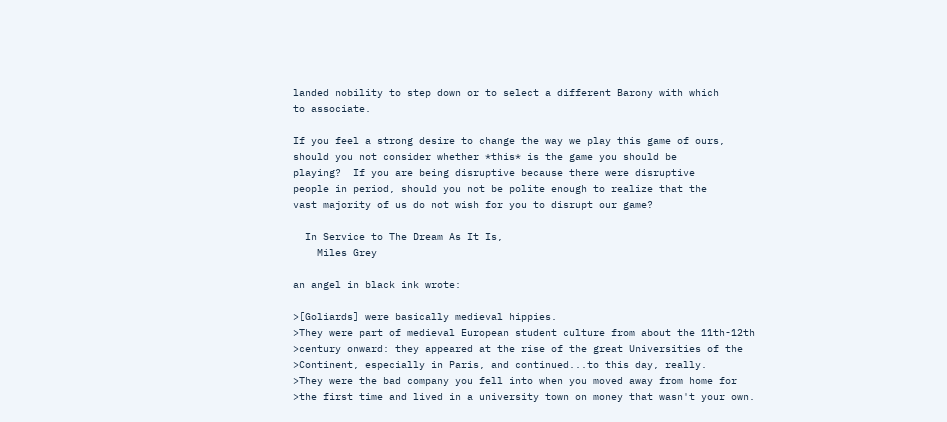landed nobility to step down or to select a different Barony with which
to associate.

If you feel a strong desire to change the way we play this game of ours,
should you not consider whether *this* is the game you should be
playing?  If you are being disruptive because there were disruptive
people in period, should you not be polite enough to realize that the
vast majority of us do not wish for you to disrupt our game?

  In Service to The Dream As It Is,
    Miles Grey

an angel in black ink wrote:

>[Goliards] were basically medieval hippies.
>They were part of medieval European student culture from about the 11th-12th
>century onward: they appeared at the rise of the great Universities of the
>Continent, especially in Paris, and continued...to this day, really.
>They were the bad company you fell into when you moved away from home for
>the first time and lived in a university town on money that wasn't your own.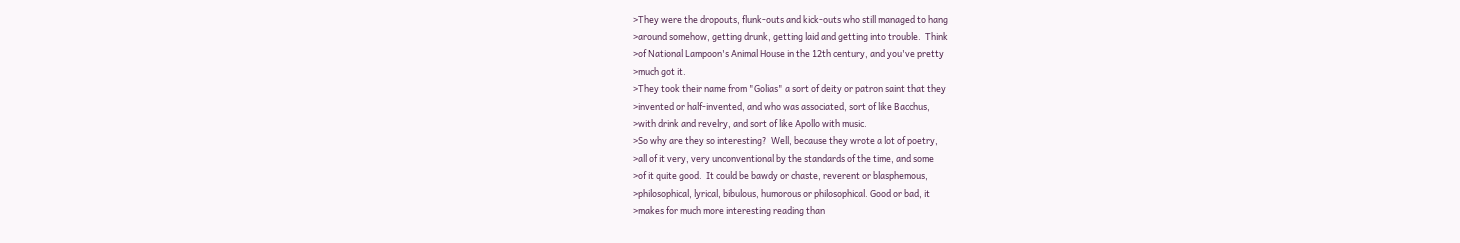>They were the dropouts, flunk-outs and kick-outs who still managed to hang
>around somehow, getting drunk, getting laid and getting into trouble.  Think
>of National Lampoon's Animal House in the 12th century, and you've pretty
>much got it.
>They took their name from "Golias" a sort of deity or patron saint that they
>invented or half-invented, and who was associated, sort of like Bacchus,
>with drink and revelry, and sort of like Apollo with music.
>So why are they so interesting?  Well, because they wrote a lot of poetry,
>all of it very, very unconventional by the standards of the time, and some
>of it quite good.  It could be bawdy or chaste, reverent or blasphemous,
>philosophical, lyrical, bibulous, humorous or philosophical. Good or bad, it
>makes for much more interesting reading than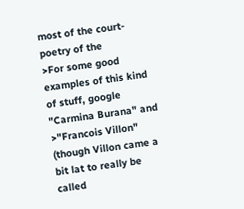most of the court-poetry of the
>For some good examples of this kind of stuff, google "Carmina Burana" and
>"Francois Villon" (though Villon came a bit lat to really be called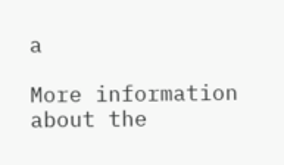a

More information about the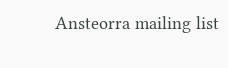Ansteorra mailing list